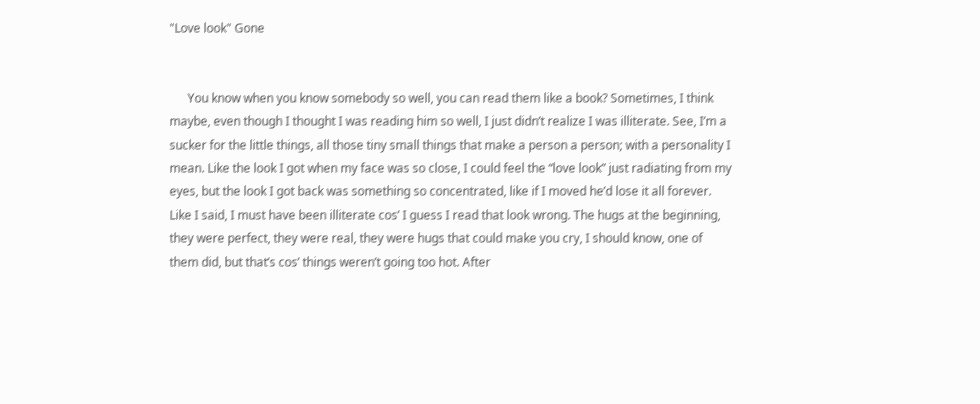"Love look" Gone


      You know when you know somebody so well, you can read them like a book? Sometimes, I think maybe, even though I thought I was reading him so well, I just didn’t realize I was illiterate. See, I’m a sucker for the little things, all those tiny small things that make a person a person; with a personality I mean. Like the look I got when my face was so close, I could feel the “love look” just radiating from my eyes, but the look I got back was something so concentrated, like if I moved he’d lose it all forever. Like I said, I must have been illiterate cos’ I guess I read that look wrong. The hugs at the beginning, they were perfect, they were real, they were hugs that could make you cry, I should know, one of them did, but that’s cos’ things weren’t going too hot. After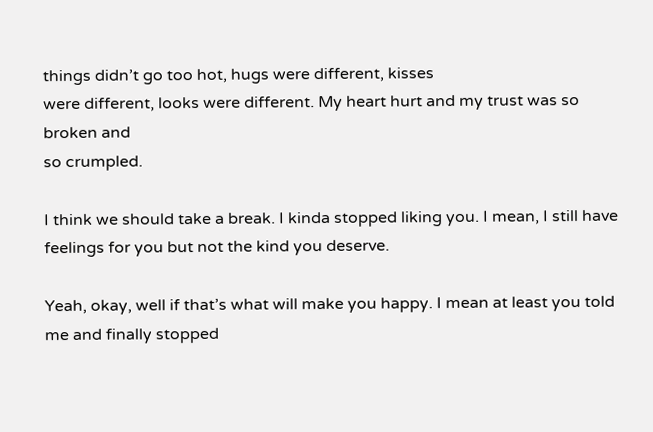things didn’t go too hot, hugs were different, kisses
were different, looks were different. My heart hurt and my trust was so broken and
so crumpled.

I think we should take a break. I kinda stopped liking you. I mean, I still have feelings for you but not the kind you deserve.

Yeah, okay, well if that’s what will make you happy. I mean at least you told me and finally stopped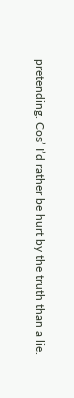pretending. Cos’ I’d rather be hurt by the truth than a lie.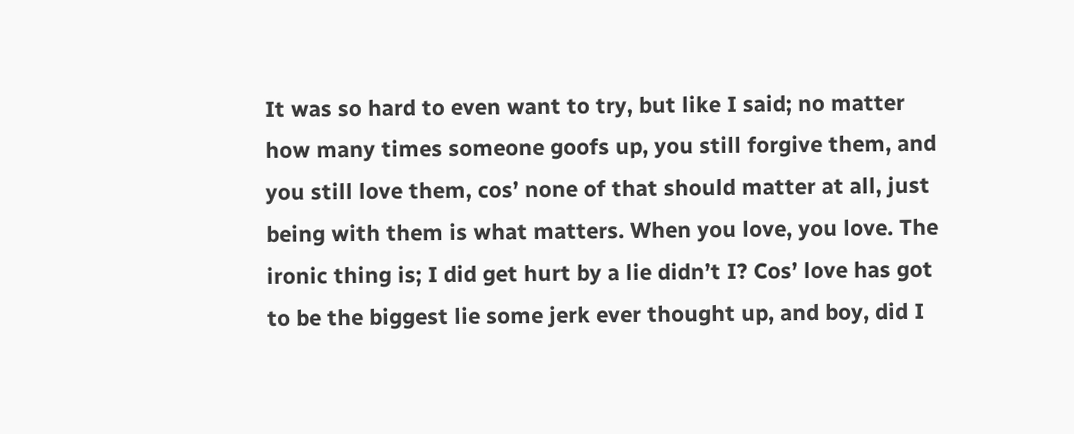It was so hard to even want to try, but like I said; no matter how many times someone goofs up, you still forgive them, and you still love them, cos’ none of that should matter at all, just being with them is what matters. When you love, you love. The ironic thing is; I did get hurt by a lie didn’t I? Cos’ love has got to be the biggest lie some jerk ever thought up, and boy, did I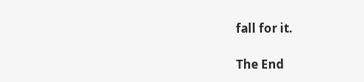fall for it.

The End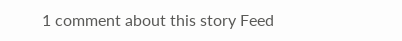1 comment about this story Feed